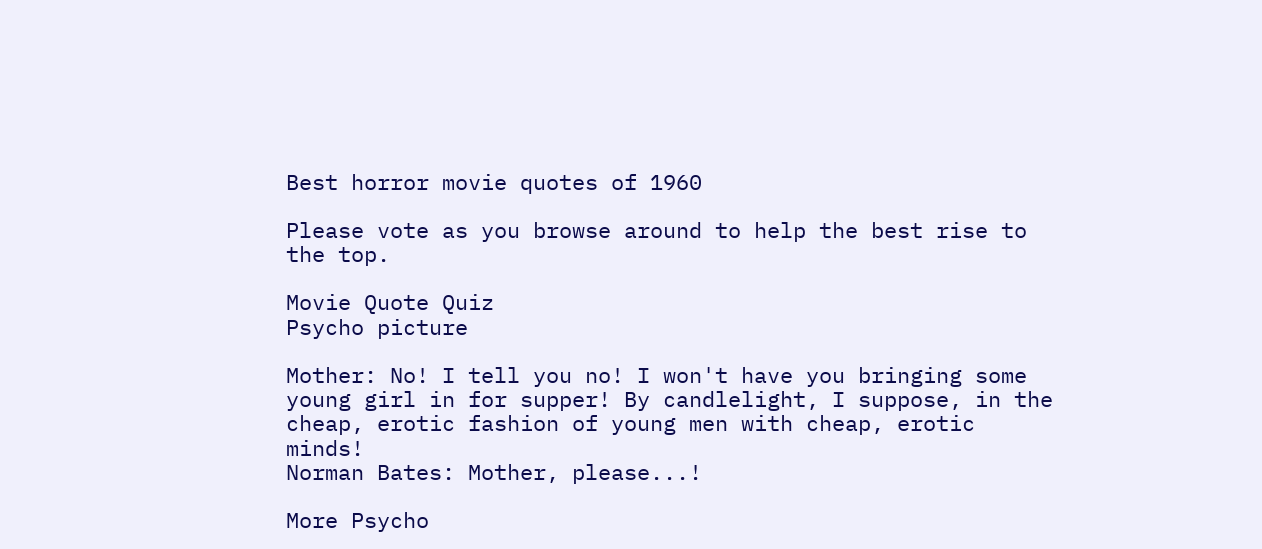Best horror movie quotes of 1960

Please vote as you browse around to help the best rise to the top.

Movie Quote Quiz
Psycho picture

Mother: No! I tell you no! I won't have you bringing some young girl in for supper! By candlelight, I suppose, in the cheap, erotic fashion of young men with cheap, erotic minds!
Norman Bates: Mother, please...!

More Psycho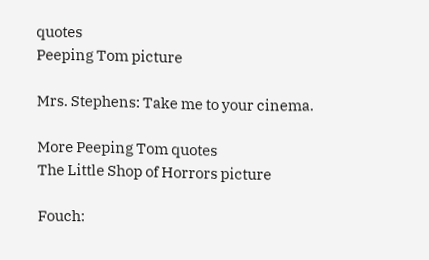quotes
Peeping Tom picture

Mrs. Stephens: Take me to your cinema.

More Peeping Tom quotes
The Little Shop of Horrors picture

Fouch: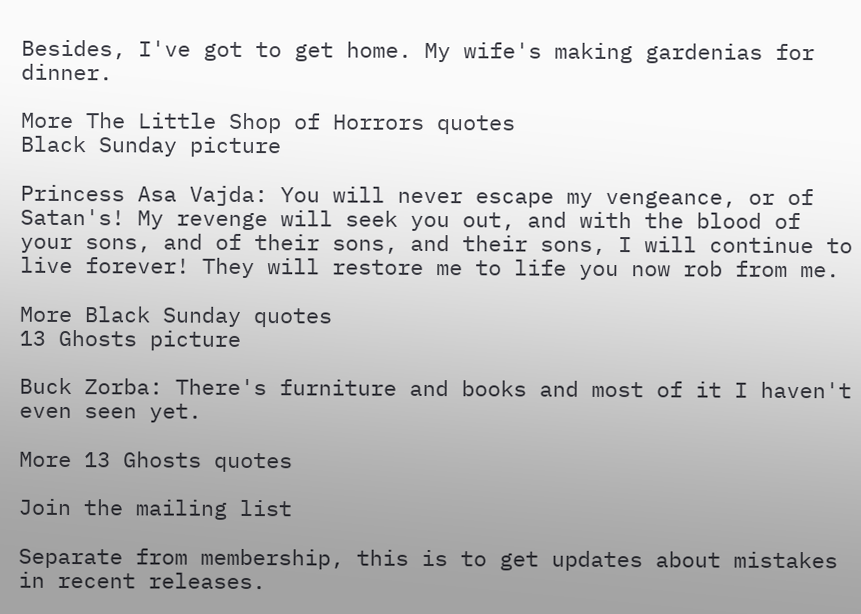Besides, I've got to get home. My wife's making gardenias for dinner.

More The Little Shop of Horrors quotes
Black Sunday picture

Princess Asa Vajda: You will never escape my vengeance, or of Satan's! My revenge will seek you out, and with the blood of your sons, and of their sons, and their sons, I will continue to live forever! They will restore me to life you now rob from me.

More Black Sunday quotes
13 Ghosts picture

Buck Zorba: There's furniture and books and most of it I haven't even seen yet.

More 13 Ghosts quotes

Join the mailing list

Separate from membership, this is to get updates about mistakes in recent releases.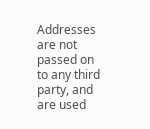Addresses are not passed on to any third party, and are used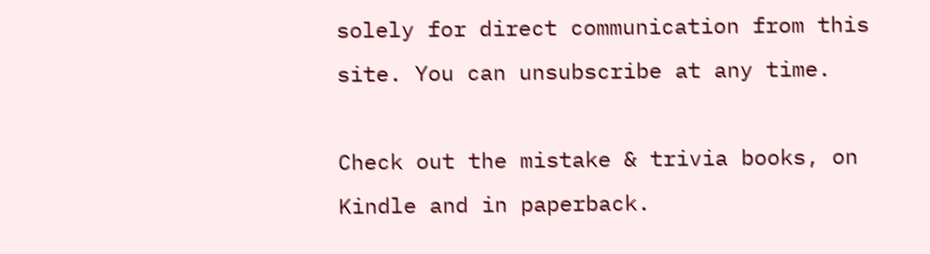solely for direct communication from this site. You can unsubscribe at any time.

Check out the mistake & trivia books, on Kindle and in paperback.